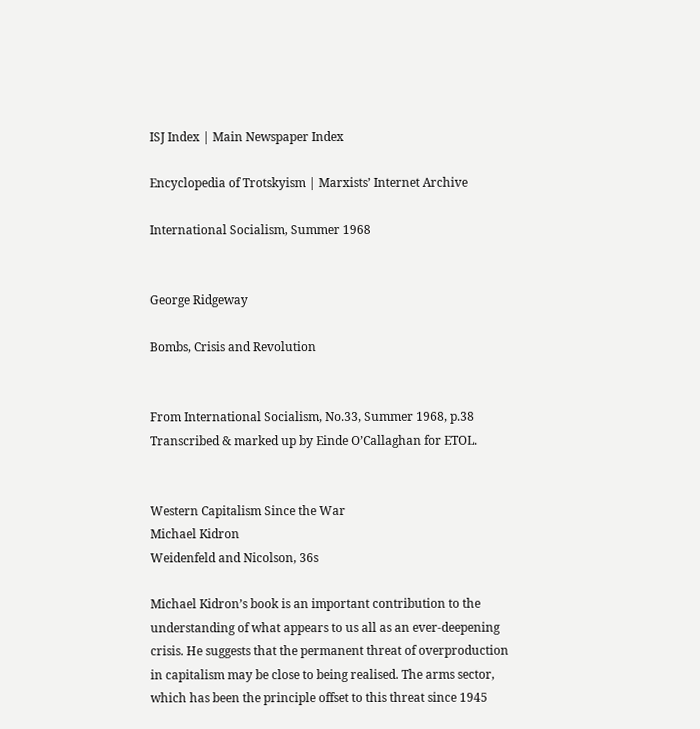ISJ Index | Main Newspaper Index

Encyclopedia of Trotskyism | Marxists’ Internet Archive

International Socialism, Summer 1968


George Ridgeway

Bombs, Crisis and Revolution


From International Socialism, No.33, Summer 1968, p.38
Transcribed & marked up by Einde O’Callaghan for ETOL.


Western Capitalism Since the War
Michael Kidron
Weidenfeld and Nicolson, 36s

Michael Kidron’s book is an important contribution to the understanding of what appears to us all as an ever-deepening crisis. He suggests that the permanent threat of overproduction in capitalism may be close to being realised. The arms sector, which has been the principle offset to this threat since 1945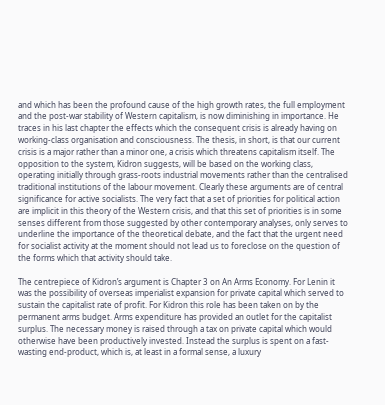and which has been the profound cause of the high growth rates, the full employment and the post-war stability of Western capitalism, is now diminishing in importance. He traces in his last chapter the effects which the consequent crisis is already having on working-class organisation and consciousness. The thesis, in short, is that our current crisis is a major rather than a minor one, a crisis which threatens capitalism itself. The opposition to the system, Kidron suggests, will be based on the working class, operating initially through grass-roots industrial movements rather than the centralised traditional institutions of the labour movement. Clearly these arguments are of central significance for active socialists. The very fact that a set of priorities for political action are implicit in this theory of the Western crisis, and that this set of priorities is in some senses different from those suggested by other contemporary analyses, only serves to underline the importance of the theoretical debate, and the fact that the urgent need for socialist activity at the moment should not lead us to foreclose on the question of the forms which that activity should take.

The centrepiece of Kidron’s argument is Chapter 3 on An Arms Economy. For Lenin it was the possibility of overseas imperialist expansion for private capital which served to sustain the capitalist rate of profit. For Kidron this role has been taken on by the permanent arms budget. Arms expenditure has provided an outlet for the capitalist surplus. The necessary money is raised through a tax on private capital which would otherwise have been productively invested. Instead the surplus is spent on a fast-wasting end-product, which is, at least in a formal sense, a luxury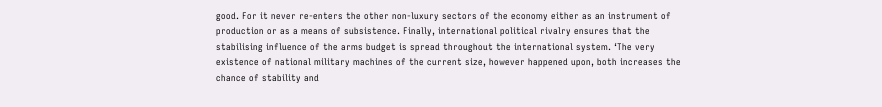good. For it never re-enters the other non-luxury sectors of the economy either as an instrument of production or as a means of subsistence. Finally, international political rivalry ensures that the stabilising influence of the arms budget is spread throughout the international system. ‘The very existence of national military machines of the current size, however happened upon, both increases the chance of stability and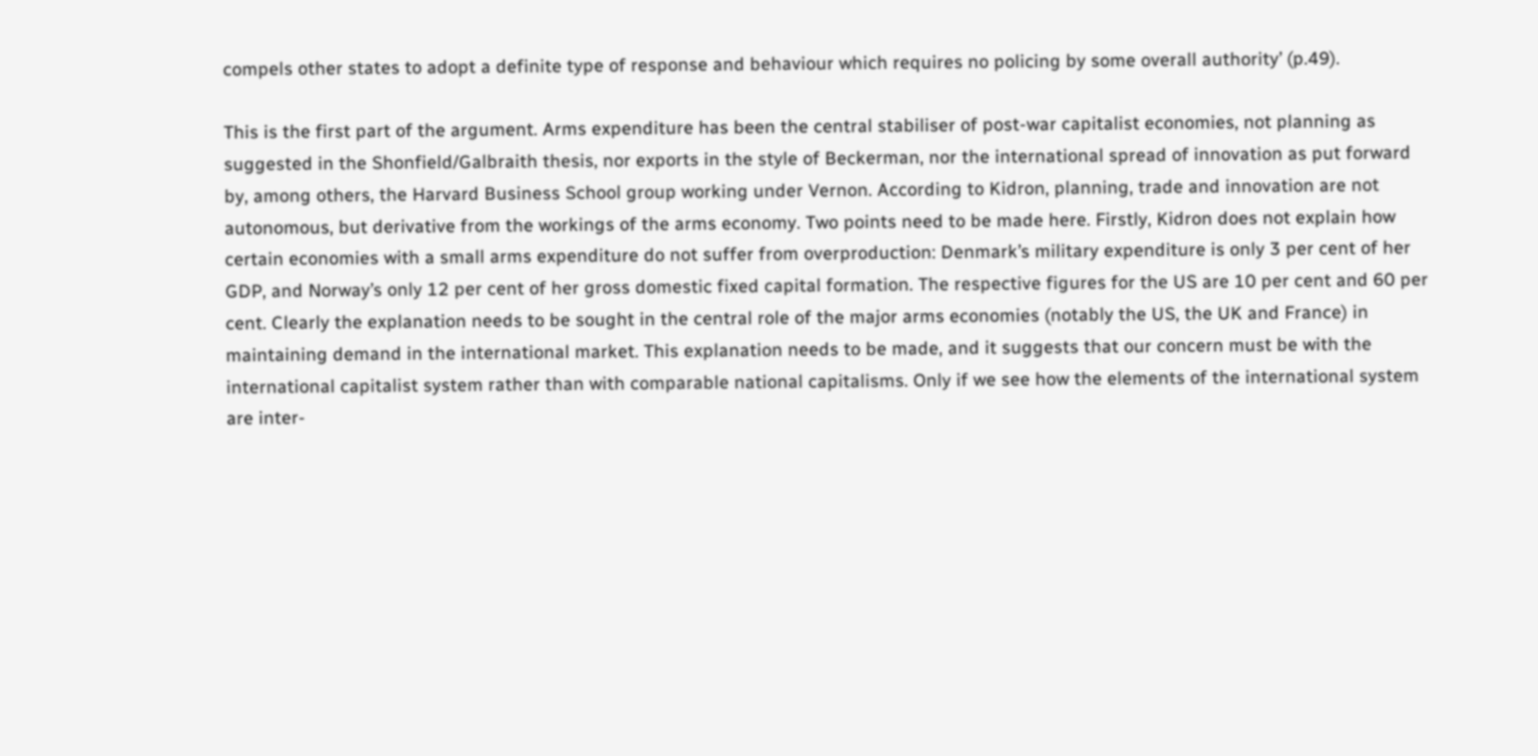compels other states to adopt a definite type of response and behaviour which requires no policing by some overall authority’ (p.49).

This is the first part of the argument. Arms expenditure has been the central stabiliser of post-war capitalist economies, not planning as suggested in the Shonfield/Galbraith thesis, nor exports in the style of Beckerman, nor the international spread of innovation as put forward by, among others, the Harvard Business School group working under Vernon. According to Kidron, planning, trade and innovation are not autonomous, but derivative from the workings of the arms economy. Two points need to be made here. Firstly, Kidron does not explain how certain economies with a small arms expenditure do not suffer from overproduction: Denmark’s military expenditure is only 3 per cent of her GDP, and Norway’s only 12 per cent of her gross domestic fixed capital formation. The respective figures for the US are 10 per cent and 60 per cent. Clearly the explanation needs to be sought in the central role of the major arms economies (notably the US, the UK and France) in maintaining demand in the international market. This explanation needs to be made, and it suggests that our concern must be with the international capitalist system rather than with comparable national capitalisms. Only if we see how the elements of the international system are inter-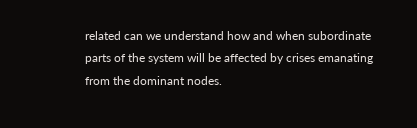related can we understand how and when subordinate parts of the system will be affected by crises emanating from the dominant nodes.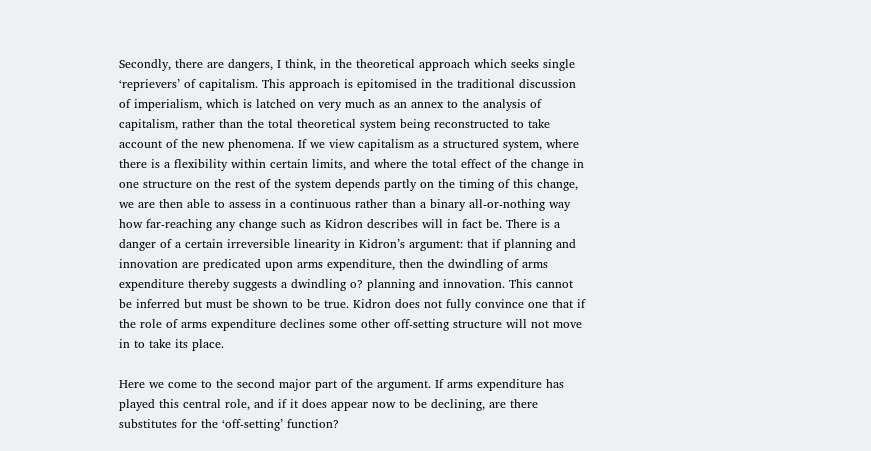Secondly, there are dangers, I think, in the theoretical approach which seeks single ‘reprievers’ of capitalism. This approach is epitomised in the traditional discussion of imperialism, which is latched on very much as an annex to the analysis of capitalism, rather than the total theoretical system being reconstructed to take account of the new phenomena. If we view capitalism as a structured system, where there is a flexibility within certain limits, and where the total effect of the change in one structure on the rest of the system depends partly on the timing of this change, we are then able to assess in a continuous rather than a binary all-or-nothing way how far-reaching any change such as Kidron describes will in fact be. There is a danger of a certain irreversible linearity in Kidron’s argument: that if planning and innovation are predicated upon arms expenditure, then the dwindling of arms expenditure thereby suggests a dwindling o? planning and innovation. This cannot be inferred but must be shown to be true. Kidron does not fully convince one that if the role of arms expenditure declines some other off-setting structure will not move in to take its place.

Here we come to the second major part of the argument. If arms expenditure has played this central role, and if it does appear now to be declining, are there substitutes for the ‘off-setting’ function?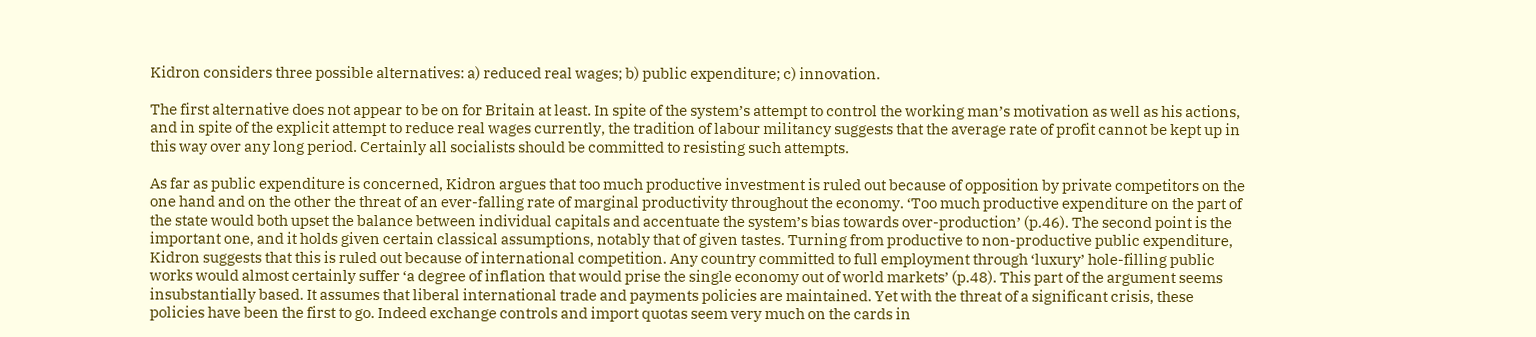Kidron considers three possible alternatives: a) reduced real wages; b) public expenditure; c) innovation.

The first alternative does not appear to be on for Britain at least. In spite of the system’s attempt to control the working man’s motivation as well as his actions, and in spite of the explicit attempt to reduce real wages currently, the tradition of labour militancy suggests that the average rate of profit cannot be kept up in this way over any long period. Certainly all socialists should be committed to resisting such attempts.

As far as public expenditure is concerned, Kidron argues that too much productive investment is ruled out because of opposition by private competitors on the one hand and on the other the threat of an ever-falling rate of marginal productivity throughout the economy. ‘Too much productive expenditure on the part of the state would both upset the balance between individual capitals and accentuate the system’s bias towards over-production’ (p.46). The second point is the important one, and it holds given certain classical assumptions, notably that of given tastes. Turning from productive to non-productive public expenditure, Kidron suggests that this is ruled out because of international competition. Any country committed to full employment through ‘luxury’ hole-filling public works would almost certainly suffer ‘a degree of inflation that would prise the single economy out of world markets’ (p.48). This part of the argument seems insubstantially based. It assumes that liberal international trade and payments policies are maintained. Yet with the threat of a significant crisis, these policies have been the first to go. Indeed exchange controls and import quotas seem very much on the cards in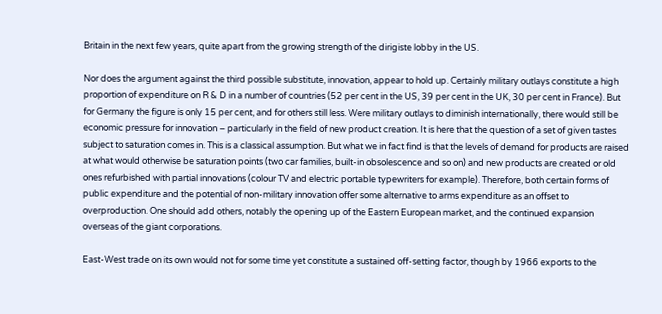Britain in the next few years, quite apart from the growing strength of the dirigiste lobby in the US.

Nor does the argument against the third possible substitute, innovation, appear to hold up. Certainly military outlays constitute a high proportion of expenditure on R & D in a number of countries (52 per cent in the US, 39 per cent in the UK, 30 per cent in France). But for Germany the figure is only 15 per cent, and for others still less. Were military outlays to diminish internationally, there would still be economic pressure for innovation – particularly in the field of new product creation. It is here that the question of a set of given tastes subject to saturation comes in. This is a classical assumption. But what we in fact find is that the levels of demand for products are raised at what would otherwise be saturation points (two car families, built-in obsolescence and so on) and new products are created or old ones refurbished with partial innovations (colour TV and electric portable typewriters for example). Therefore, both certain forms of public expenditure and the potential of non-military innovation offer some alternative to arms expenditure as an offset to overproduction. One should add others, notably the opening up of the Eastern European market, and the continued expansion overseas of the giant corporations.

East-West trade on its own would not for some time yet constitute a sustained off-setting factor, though by 1966 exports to the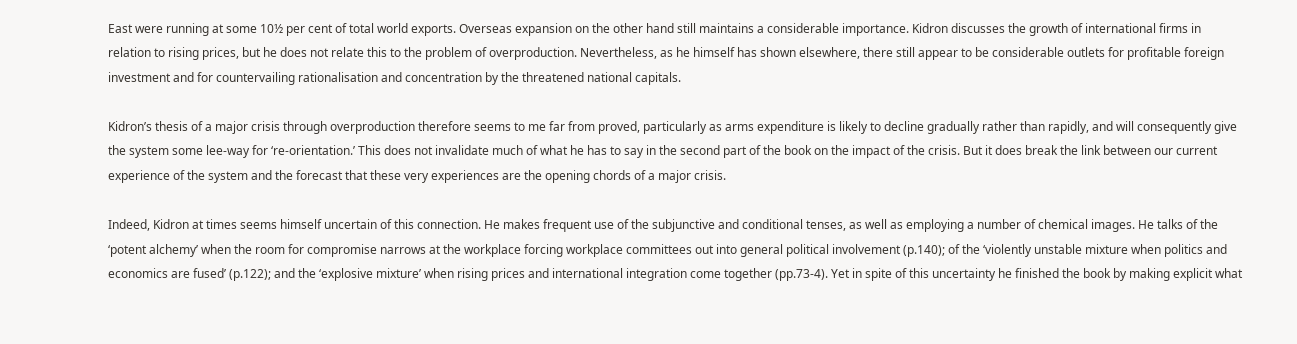East were running at some 10½ per cent of total world exports. Overseas expansion on the other hand still maintains a considerable importance. Kidron discusses the growth of international firms in relation to rising prices, but he does not relate this to the problem of overproduction. Nevertheless, as he himself has shown elsewhere, there still appear to be considerable outlets for profitable foreign investment and for countervailing rationalisation and concentration by the threatened national capitals.

Kidron’s thesis of a major crisis through overproduction therefore seems to me far from proved, particularly as arms expenditure is likely to decline gradually rather than rapidly, and will consequently give the system some lee-way for ‘re-orientation.’ This does not invalidate much of what he has to say in the second part of the book on the impact of the crisis. But it does break the link between our current experience of the system and the forecast that these very experiences are the opening chords of a major crisis.

Indeed, Kidron at times seems himself uncertain of this connection. He makes frequent use of the subjunctive and conditional tenses, as well as employing a number of chemical images. He talks of the ‘potent alchemy’ when the room for compromise narrows at the workplace forcing workplace committees out into general political involvement (p.140); of the ‘violently unstable mixture when politics and economics are fused’ (p.122); and the ‘explosive mixture’ when rising prices and international integration come together (pp.73-4). Yet in spite of this uncertainty he finished the book by making explicit what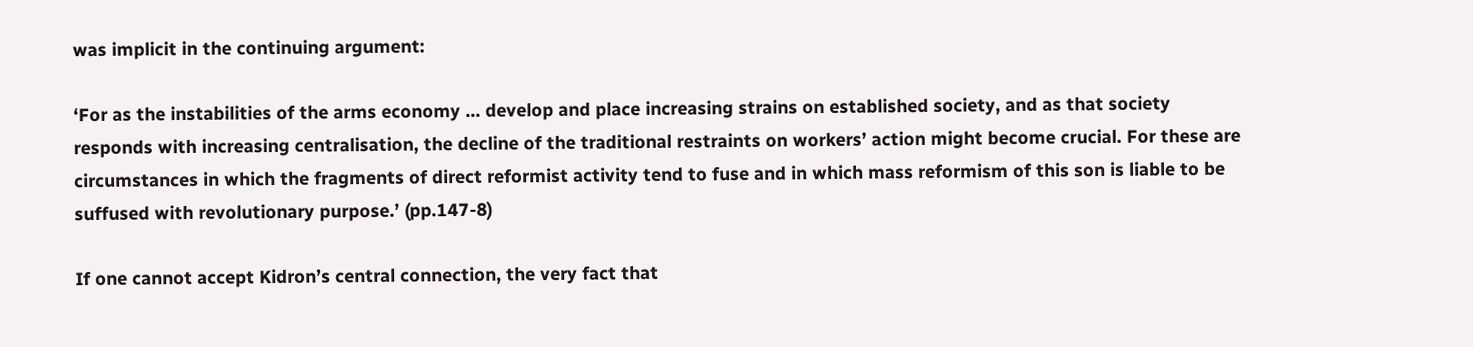was implicit in the continuing argument:

‘For as the instabilities of the arms economy ... develop and place increasing strains on established society, and as that society responds with increasing centralisation, the decline of the traditional restraints on workers’ action might become crucial. For these are circumstances in which the fragments of direct reformist activity tend to fuse and in which mass reformism of this son is liable to be suffused with revolutionary purpose.’ (pp.147-8)

If one cannot accept Kidron’s central connection, the very fact that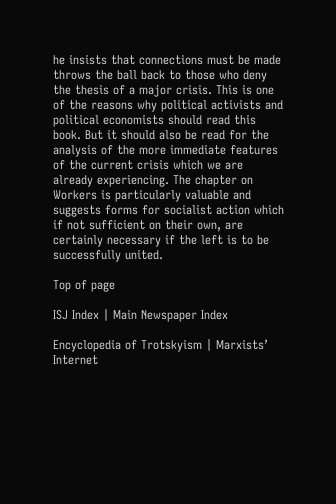he insists that connections must be made throws the ball back to those who deny the thesis of a major crisis. This is one of the reasons why political activists and political economists should read this book. But it should also be read for the analysis of the more immediate features of the current crisis which we are already experiencing. The chapter on Workers is particularly valuable and suggests forms for socialist action which if not sufficient on their own, are certainly necessary if the left is to be successfully united.

Top of page

ISJ Index | Main Newspaper Index

Encyclopedia of Trotskyism | Marxists’ Internet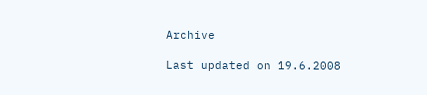Archive

Last updated on 19.6.2008